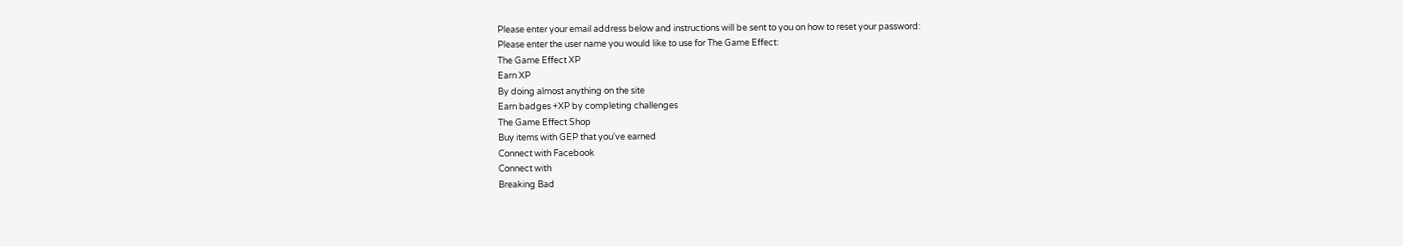Please enter your email address below and instructions will be sent to you on how to reset your password:
Please enter the user name you would like to use for The Game Effect:
The Game Effect XP
Earn XP
By doing almost anything on the site
Earn badges +XP by completing challenges
The Game Effect Shop
Buy items with GEP that you've earned
Connect with Facebook
Connect with
Breaking Bad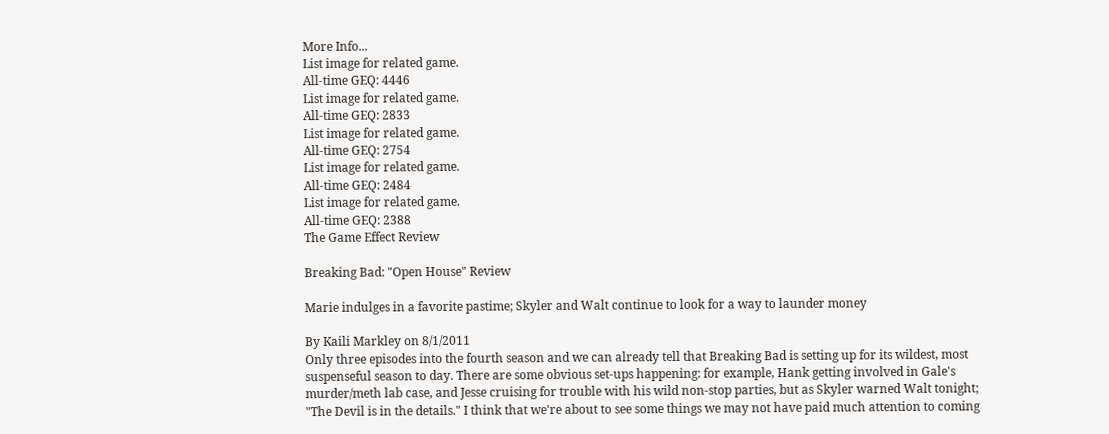More Info...
List image for related game.
All-time GEQ: 4446
List image for related game.
All-time GEQ: 2833
List image for related game.
All-time GEQ: 2754
List image for related game.
All-time GEQ: 2484
List image for related game.
All-time GEQ: 2388
The Game Effect Review

Breaking Bad: "Open House" Review

Marie indulges in a favorite pastime; Skyler and Walt continue to look for a way to launder money

By Kaili Markley on 8/1/2011
Only three episodes into the fourth season and we can already tell that Breaking Bad is setting up for its wildest, most suspenseful season to day. There are some obvious set-ups happening: for example, Hank getting involved in Gale's murder/meth lab case, and Jesse cruising for trouble with his wild non-stop parties, but as Skyler warned Walt tonight; "The Devil is in the details." I think that we're about to see some things we may not have paid much attention to coming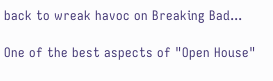back to wreak havoc on Breaking Bad...

One of the best aspects of "Open House"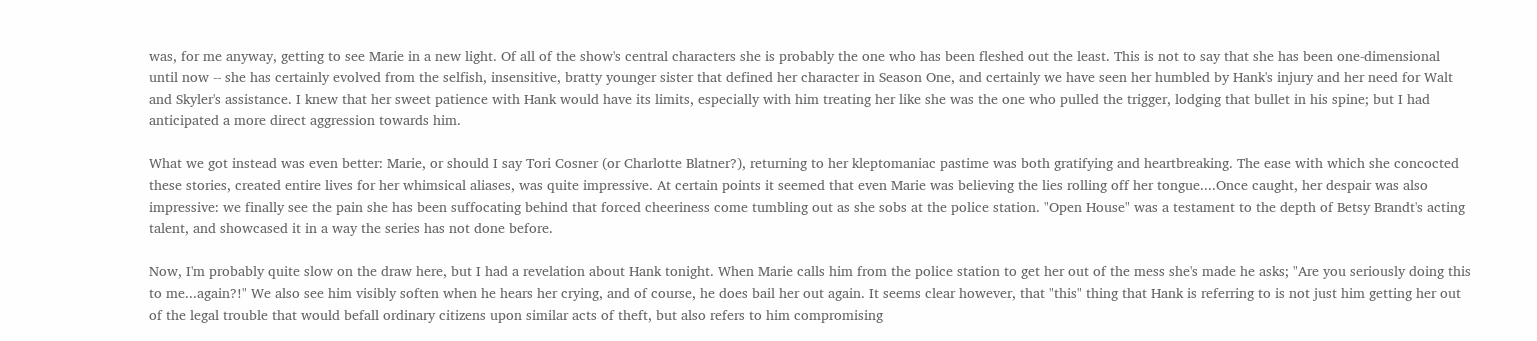was, for me anyway, getting to see Marie in a new light. Of all of the show's central characters she is probably the one who has been fleshed out the least. This is not to say that she has been one-dimensional until now -- she has certainly evolved from the selfish, insensitive, bratty younger sister that defined her character in Season One, and certainly we have seen her humbled by Hank's injury and her need for Walt and Skyler's assistance. I knew that her sweet patience with Hank would have its limits, especially with him treating her like she was the one who pulled the trigger, lodging that bullet in his spine; but I had anticipated a more direct aggression towards him.

What we got instead was even better: Marie, or should I say Tori Cosner (or Charlotte Blatner?), returning to her kleptomaniac pastime was both gratifying and heartbreaking. The ease with which she concocted these stories, created entire lives for her whimsical aliases, was quite impressive. At certain points it seemed that even Marie was believing the lies rolling off her tongue....Once caught, her despair was also impressive: we finally see the pain she has been suffocating behind that forced cheeriness come tumbling out as she sobs at the police station. "Open House" was a testament to the depth of Betsy Brandt's acting talent, and showcased it in a way the series has not done before.

Now, I'm probably quite slow on the draw here, but I had a revelation about Hank tonight. When Marie calls him from the police station to get her out of the mess she's made he asks; "Are you seriously doing this to me...again?!" We also see him visibly soften when he hears her crying, and of course, he does bail her out again. It seems clear however, that "this" thing that Hank is referring to is not just him getting her out of the legal trouble that would befall ordinary citizens upon similar acts of theft, but also refers to him compromising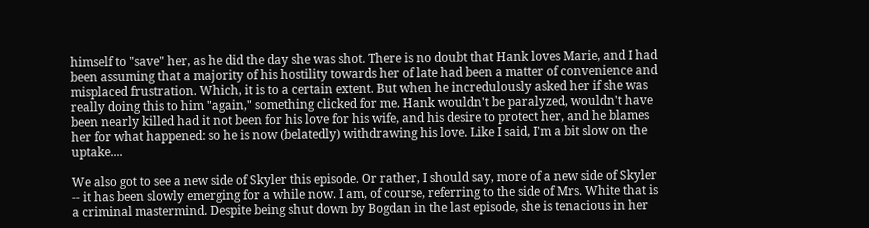himself to "save" her, as he did the day she was shot. There is no doubt that Hank loves Marie, and I had been assuming that a majority of his hostility towards her of late had been a matter of convenience and misplaced frustration. Which, it is to a certain extent. But when he incredulously asked her if she was really doing this to him "again," something clicked for me. Hank wouldn't be paralyzed, wouldn't have been nearly killed had it not been for his love for his wife, and his desire to protect her, and he blames her for what happened: so he is now (belatedly) withdrawing his love. Like I said, I'm a bit slow on the uptake....

We also got to see a new side of Skyler this episode. Or rather, I should say, more of a new side of Skyler -- it has been slowly emerging for a while now. I am, of course, referring to the side of Mrs. White that is a criminal mastermind. Despite being shut down by Bogdan in the last episode, she is tenacious in her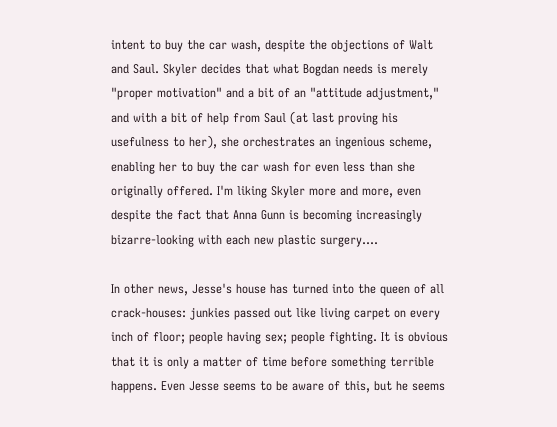intent to buy the car wash, despite the objections of Walt and Saul. Skyler decides that what Bogdan needs is merely "proper motivation" and a bit of an "attitude adjustment," and with a bit of help from Saul (at last proving his usefulness to her), she orchestrates an ingenious scheme, enabling her to buy the car wash for even less than she originally offered. I'm liking Skyler more and more, even despite the fact that Anna Gunn is becoming increasingly bizarre-looking with each new plastic surgery....

In other news, Jesse's house has turned into the queen of all crack-houses: junkies passed out like living carpet on every inch of floor; people having sex; people fighting. It is obvious that it is only a matter of time before something terrible happens. Even Jesse seems to be aware of this, but he seems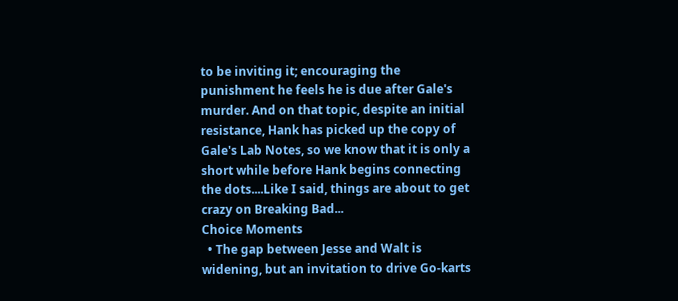to be inviting it; encouraging the punishment he feels he is due after Gale's murder. And on that topic, despite an initial resistance, Hank has picked up the copy of Gale's Lab Notes, so we know that it is only a short while before Hank begins connecting the dots....Like I said, things are about to get crazy on Breaking Bad...
Choice Moments
  • The gap between Jesse and Walt is widening, but an invitation to drive Go-karts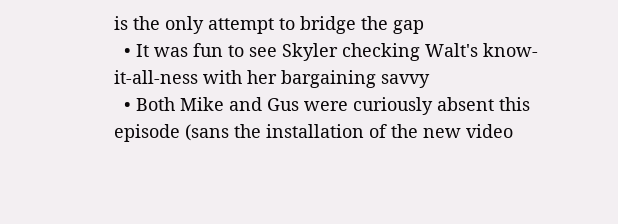is the only attempt to bridge the gap
  • It was fun to see Skyler checking Walt's know-it-all-ness with her bargaining savvy
  • Both Mike and Gus were curiously absent this episode (sans the installation of the new video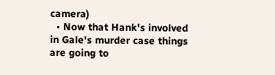camera)
  • Now that Hank's involved in Gale's murder case things are going to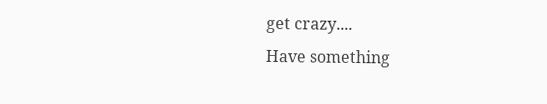get crazy....
Have something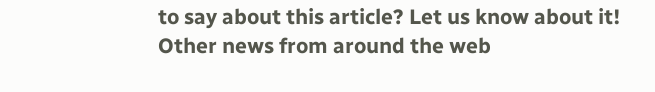to say about this article? Let us know about it!
Other news from around the web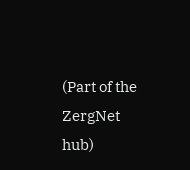(Part of the ZergNet hub)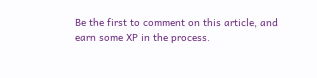Be the first to comment on this article, and earn some XP in the process.